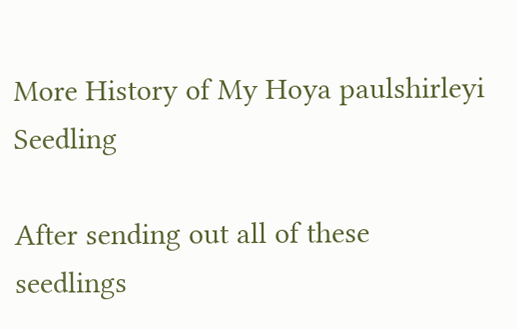More History of My Hoya paulshirleyi Seedling

After sending out all of these seedlings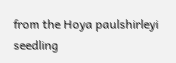from the Hoya paulshirleyi seedling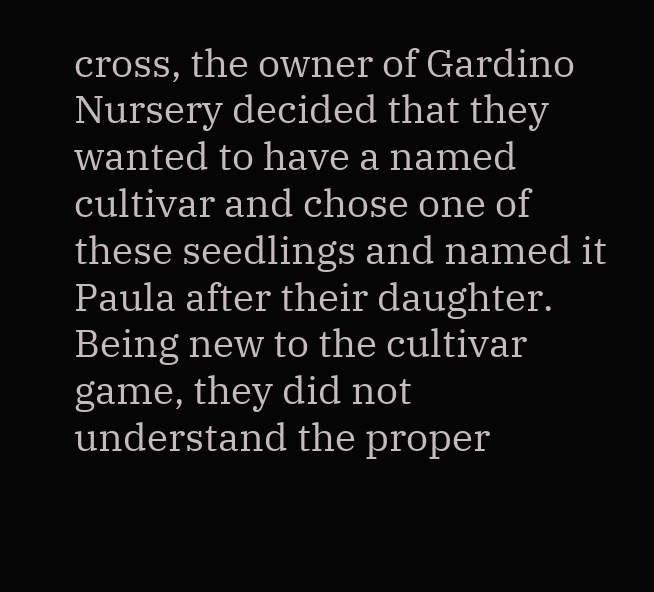cross, the owner of Gardino Nursery decided that they wanted to have a named cultivar and chose one of these seedlings and named it Paula after their daughter. Being new to the cultivar game, they did not understand the proper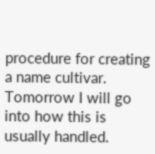procedure for creating a name cultivar. Tomorrow I will go into how this is usually handled.